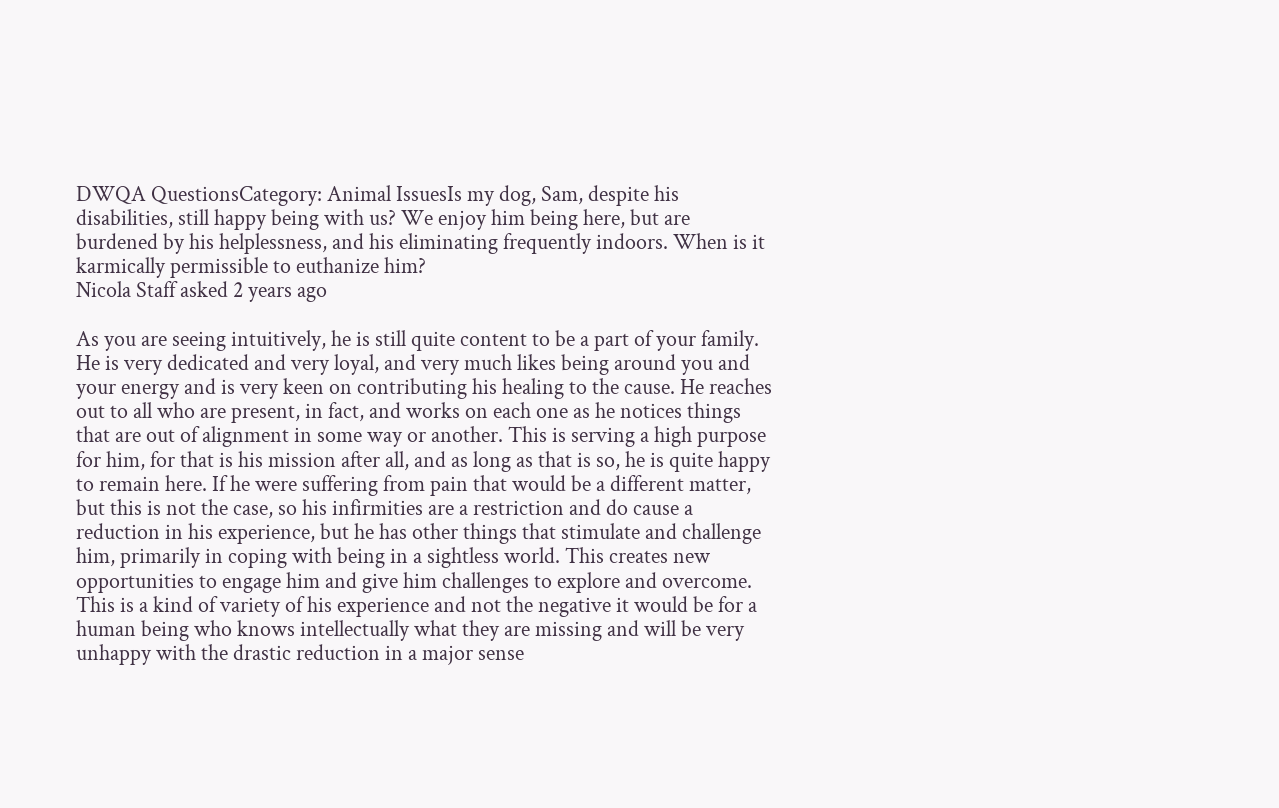DWQA QuestionsCategory: Animal IssuesIs my dog, Sam, despite his disabilities, still happy being with us? We enjoy him being here, but are burdened by his helplessness, and his eliminating frequently indoors. When is it karmically permissible to euthanize him?
Nicola Staff asked 2 years ago

As you are seeing intuitively, he is still quite content to be a part of your family. He is very dedicated and very loyal, and very much likes being around you and your energy and is very keen on contributing his healing to the cause. He reaches out to all who are present, in fact, and works on each one as he notices things that are out of alignment in some way or another. This is serving a high purpose for him, for that is his mission after all, and as long as that is so, he is quite happy to remain here. If he were suffering from pain that would be a different matter, but this is not the case, so his infirmities are a restriction and do cause a reduction in his experience, but he has other things that stimulate and challenge him, primarily in coping with being in a sightless world. This creates new opportunities to engage him and give him challenges to explore and overcome. This is a kind of variety of his experience and not the negative it would be for a human being who knows intellectually what they are missing and will be very unhappy with the drastic reduction in a major sense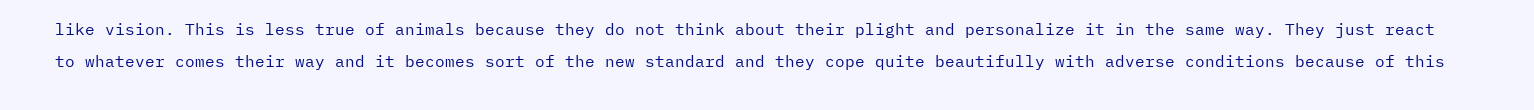like vision. This is less true of animals because they do not think about their plight and personalize it in the same way. They just react to whatever comes their way and it becomes sort of the new standard and they cope quite beautifully with adverse conditions because of this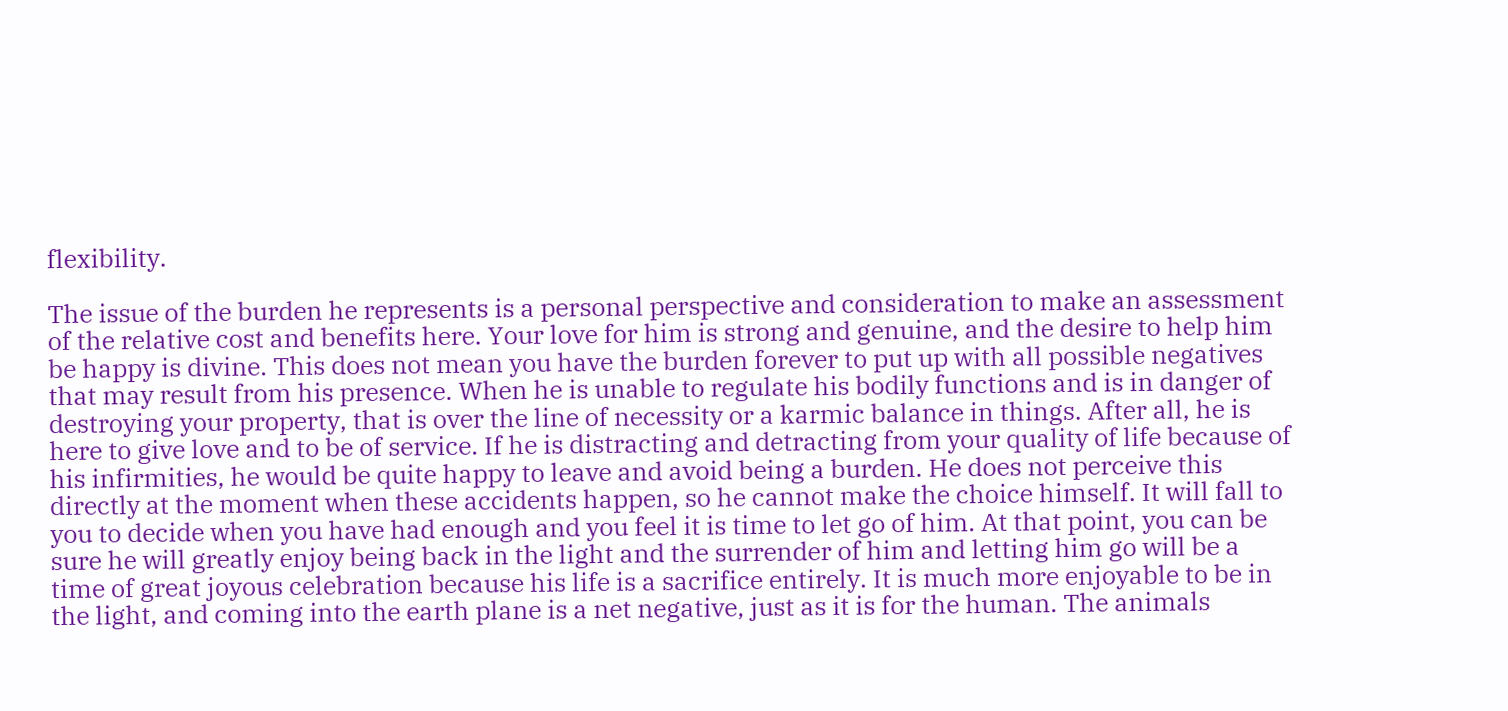flexibility.

The issue of the burden he represents is a personal perspective and consideration to make an assessment of the relative cost and benefits here. Your love for him is strong and genuine, and the desire to help him be happy is divine. This does not mean you have the burden forever to put up with all possible negatives that may result from his presence. When he is unable to regulate his bodily functions and is in danger of destroying your property, that is over the line of necessity or a karmic balance in things. After all, he is here to give love and to be of service. If he is distracting and detracting from your quality of life because of his infirmities, he would be quite happy to leave and avoid being a burden. He does not perceive this directly at the moment when these accidents happen, so he cannot make the choice himself. It will fall to you to decide when you have had enough and you feel it is time to let go of him. At that point, you can be sure he will greatly enjoy being back in the light and the surrender of him and letting him go will be a time of great joyous celebration because his life is a sacrifice entirely. It is much more enjoyable to be in the light, and coming into the earth plane is a net negative, just as it is for the human. The animals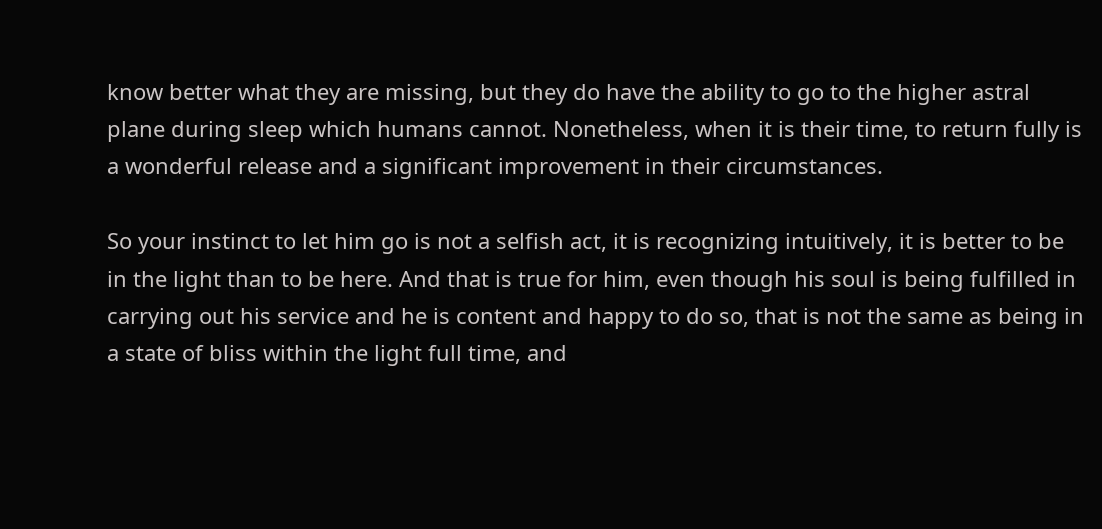know better what they are missing, but they do have the ability to go to the higher astral plane during sleep which humans cannot. Nonetheless, when it is their time, to return fully is a wonderful release and a significant improvement in their circumstances.

So your instinct to let him go is not a selfish act, it is recognizing intuitively, it is better to be in the light than to be here. And that is true for him, even though his soul is being fulfilled in carrying out his service and he is content and happy to do so, that is not the same as being in a state of bliss within the light full time, and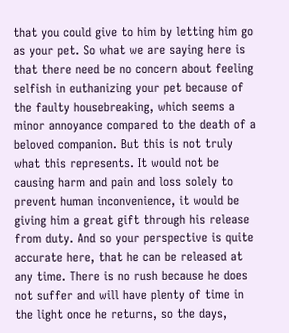that you could give to him by letting him go as your pet. So what we are saying here is that there need be no concern about feeling selfish in euthanizing your pet because of the faulty housebreaking, which seems a minor annoyance compared to the death of a beloved companion. But this is not truly what this represents. It would not be causing harm and pain and loss solely to prevent human inconvenience, it would be giving him a great gift through his release from duty. And so your perspective is quite accurate here, that he can be released at any time. There is no rush because he does not suffer and will have plenty of time in the light once he returns, so the days,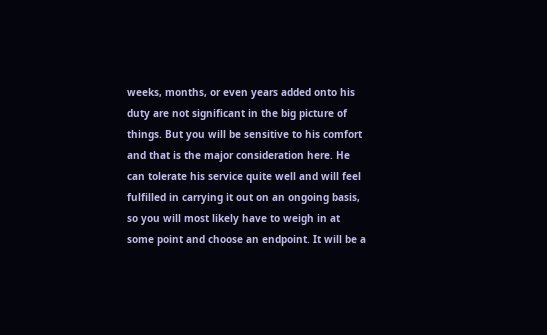weeks, months, or even years added onto his duty are not significant in the big picture of things. But you will be sensitive to his comfort and that is the major consideration here. He can tolerate his service quite well and will feel fulfilled in carrying it out on an ongoing basis, so you will most likely have to weigh in at some point and choose an endpoint. It will be a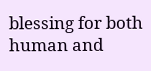blessing for both human and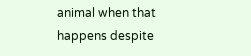animal when that happens despite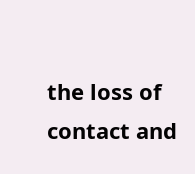the loss of contact and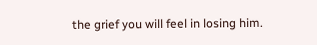the grief you will feel in losing him.